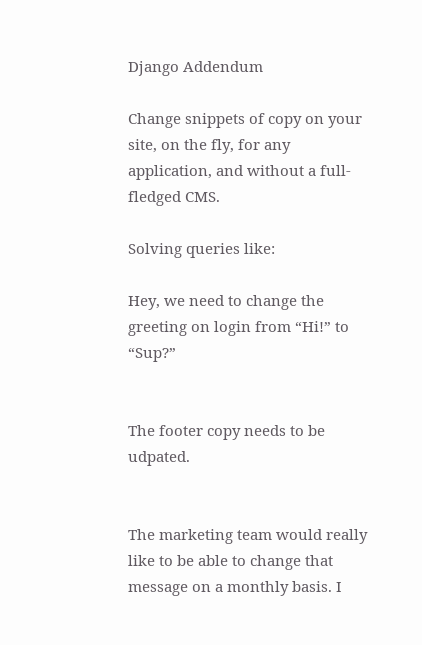Django Addendum

Change snippets of copy on your site, on the fly, for any application, and without a full-fledged CMS.

Solving queries like:

Hey, we need to change the greeting on login from “Hi!” to “Sup?”


The footer copy needs to be udpated.


The marketing team would really like to be able to change that message on a monthly basis. I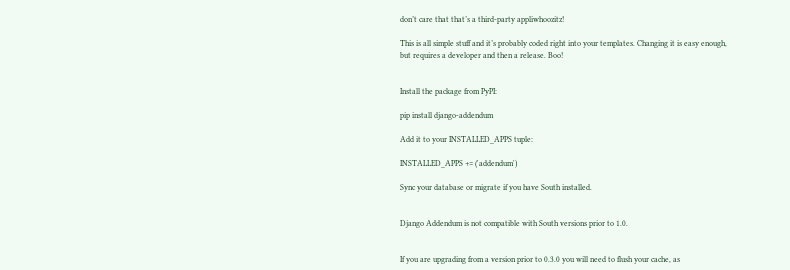don’t care that that’s a third-party appliwhoozitz!

This is all simple stuff and it’s probably coded right into your templates. Changing it is easy enough, but requires a developer and then a release. Boo!


Install the package from PyPI:

pip install django-addendum

Add it to your INSTALLED_APPS tuple:

INSTALLED_APPS += ('addendum')

Sync your database or migrate if you have South installed.


Django Addendum is not compatible with South versions prior to 1.0.


If you are upgrading from a version prior to 0.3.0 you will need to flush your cache, as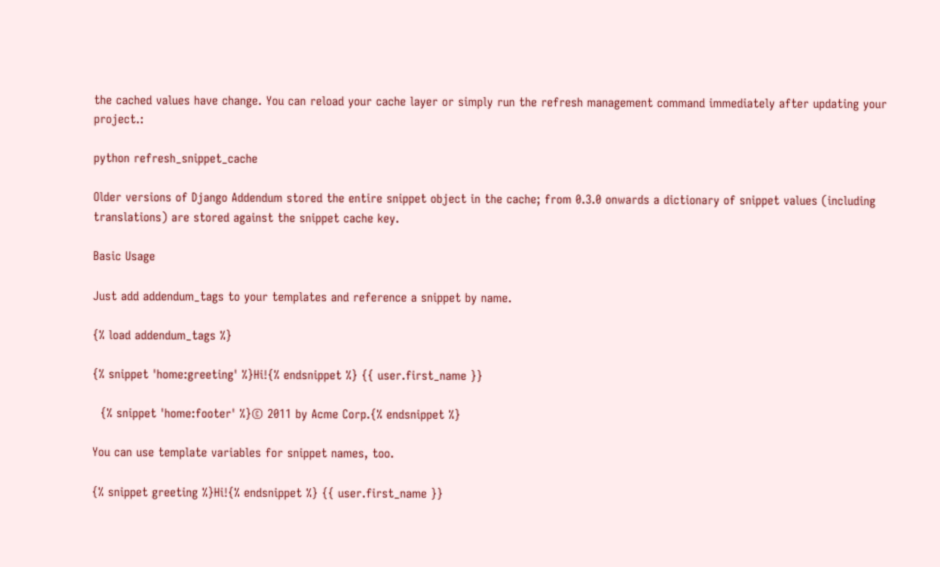the cached values have change. You can reload your cache layer or simply run the refresh management command immediately after updating your project.:

python refresh_snippet_cache

Older versions of Django Addendum stored the entire snippet object in the cache; from 0.3.0 onwards a dictionary of snippet values (including translations) are stored against the snippet cache key.

Basic Usage

Just add addendum_tags to your templates and reference a snippet by name.

{% load addendum_tags %}

{% snippet 'home:greeting' %}Hi!{% endsnippet %} {{ user.first_name }}

  {% snippet 'home:footer' %}© 2011 by Acme Corp.{% endsnippet %}

You can use template variables for snippet names, too.

{% snippet greeting %}Hi!{% endsnippet %} {{ user.first_name }}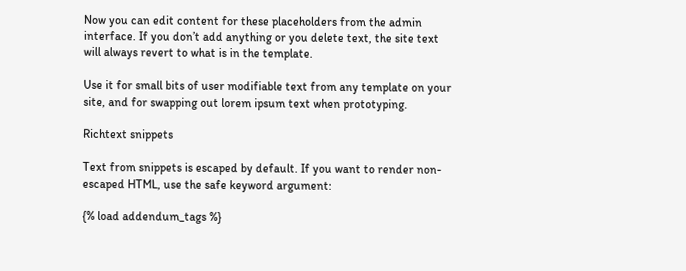Now you can edit content for these placeholders from the admin interface. If you don’t add anything or you delete text, the site text will always revert to what is in the template.

Use it for small bits of user modifiable text from any template on your site, and for swapping out lorem ipsum text when prototyping.

Richtext snippets

Text from snippets is escaped by default. If you want to render non-escaped HTML, use the safe keyword argument:

{% load addendum_tags %}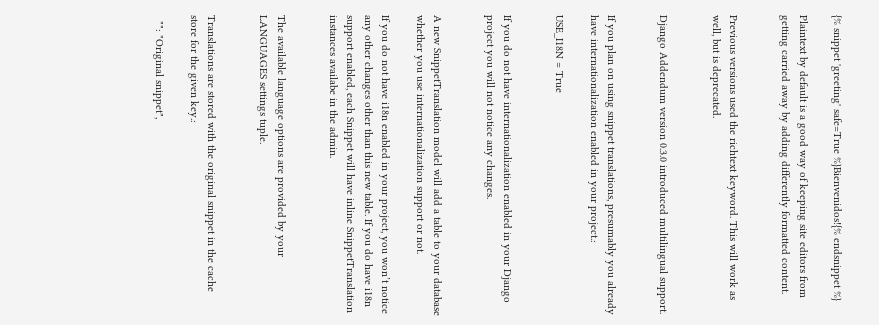{% snippet 'greeting' safe=True %}Bienvenidos!{% endsnippet %}

Plaintext by default is a good way of keeping site editors from getting carried away by adding differently formatted content.


Previous versions used the richtext keyword. This will work as well, but is deprecated.


Django Addendum version 0.3.0 introduced multilingual support.


If you plan on using snippet translations, presumably you already have internationalization enabled in your project.:

USE_I18N = True


If you do not have internationalization enabled in your Django project you will not notice any changes.


A new SnippetTranslation model will add a table to your database whether you use internationalization support or not.

If you do not have i18n enabled in your project, you won’t notice any other changes other than this new table. If you do have i18n support enabled, each Snippet will have inline SnippetTranslation instances availabe in the admin.


The available language options are provided by your LANGUAGES settings tuple.


Translations are stored with the original snippet in the cache store for the given key.:

  "": "Original snippet",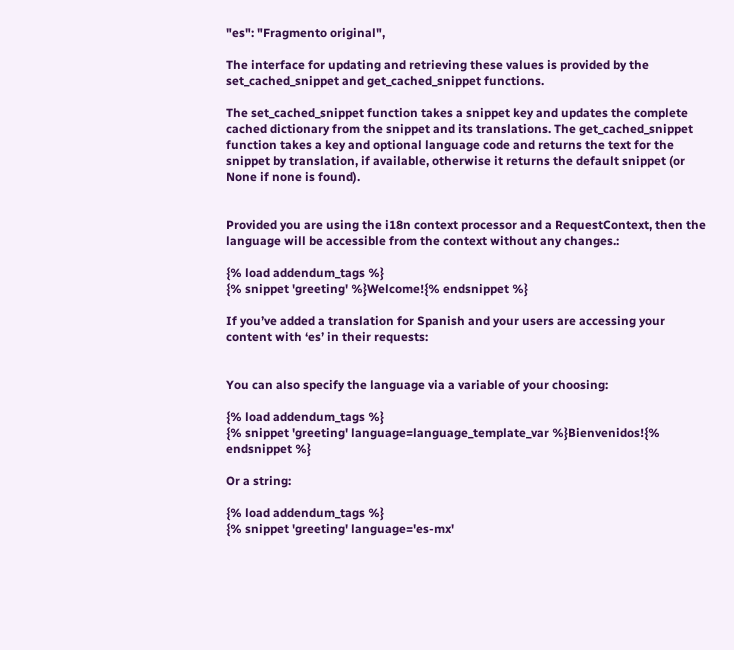"es": "Fragmento original",

The interface for updating and retrieving these values is provided by the set_cached_snippet and get_cached_snippet functions.

The set_cached_snippet function takes a snippet key and updates the complete cached dictionary from the snippet and its translations. The get_cached_snippet function takes a key and optional language code and returns the text for the snippet by translation, if available, otherwise it returns the default snippet (or None if none is found).


Provided you are using the i18n context processor and a RequestContext, then the language will be accessible from the context without any changes.:

{% load addendum_tags %}
{% snippet 'greeting' %}Welcome!{% endsnippet %}

If you’ve added a translation for Spanish and your users are accessing your content with ‘es’ in their requests:


You can also specify the language via a variable of your choosing:

{% load addendum_tags %}
{% snippet 'greeting' language=language_template_var %}Bienvenidos!{% endsnippet %}

Or a string:

{% load addendum_tags %}
{% snippet 'greeting' language='es-mx'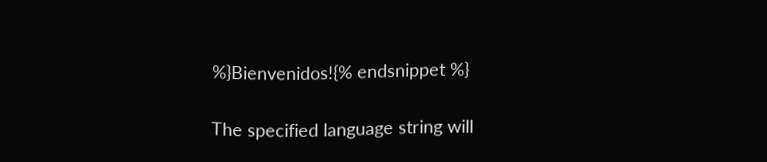%}Bienvenidos!{% endsnippet %}

The specified language string will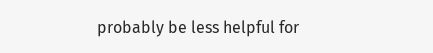probably be less helpful for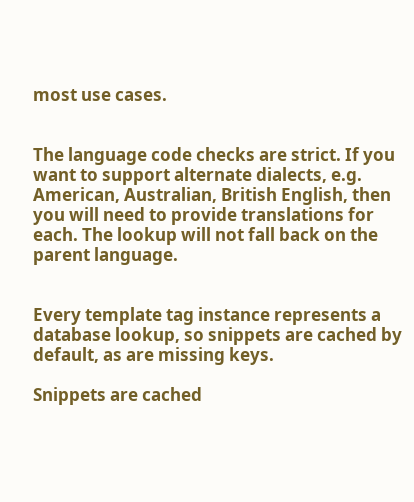most use cases.


The language code checks are strict. If you want to support alternate dialects, e.g. American, Australian, British English, then you will need to provide translations for each. The lookup will not fall back on the parent language.


Every template tag instance represents a database lookup, so snippets are cached by default, as are missing keys.

Snippets are cached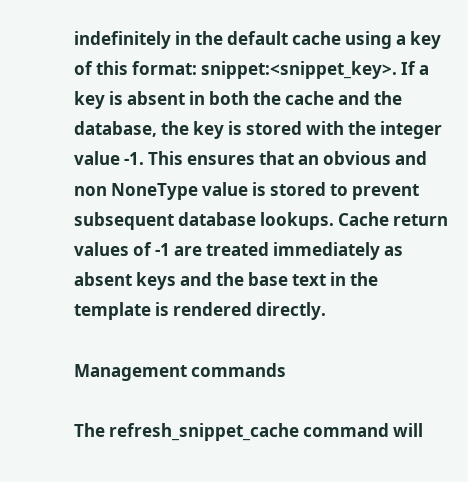indefinitely in the default cache using a key of this format: snippet:<snippet_key>. If a key is absent in both the cache and the database, the key is stored with the integer value -1. This ensures that an obvious and non NoneType value is stored to prevent subsequent database lookups. Cache return values of -1 are treated immediately as absent keys and the base text in the template is rendered directly.

Management commands

The refresh_snippet_cache command will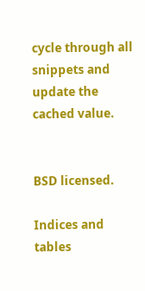cycle through all snippets and update the cached value.


BSD licensed.

Indices and tables